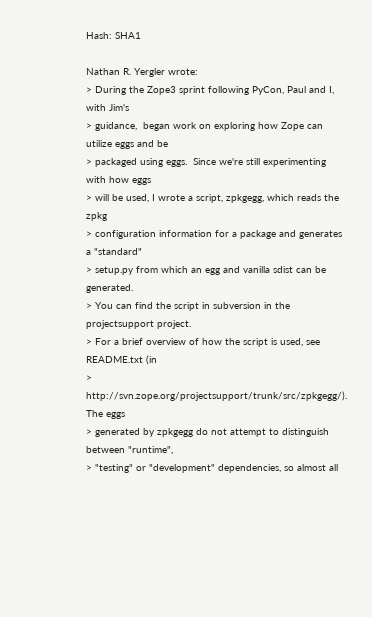Hash: SHA1

Nathan R. Yergler wrote:
> During the Zope3 sprint following PyCon, Paul and I, with Jim's
> guidance,  began work on exploring how Zope can utilize eggs and be
> packaged using eggs.  Since we're still experimenting with how eggs
> will be used, I wrote a script, zpkgegg, which reads the zpkg
> configuration information for a package and generates a "standard"
> setup.py from which an egg and vanilla sdist can be generated.
> You can find the script in subversion in the projectsupport project.
> For a brief overview of how the script is used, see README.txt (in
> http://svn.zope.org/projectsupport/trunk/src/zpkgegg/).  The eggs
> generated by zpkgegg do not attempt to distinguish between "runtime",
> "testing" or "development" dependencies, so almost all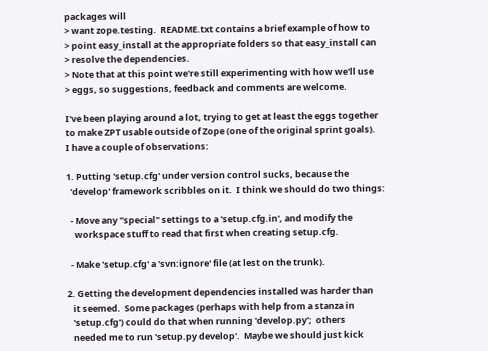packages will
> want zope.testing.  README.txt contains a brief example of how to
> point easy_install at the appropriate folders so that easy_install can
> resolve the dependencies.
> Note that at this point we're still experimenting with how we'll use
> eggs, so suggestions, feedback and comments are welcome.

I've been playing around a lot, trying to get at least the eggs together
to make ZPT usable outside of Zope (one of the original sprint goals).
I have a couple of observations:

1. Putting 'setup.cfg' under version control sucks, because the
  'develop' framework scribbles on it.  I think we should do two things:

  - Move any "special" settings to a 'setup.cfg.in', and modify the
    workspace stuff to read that first when creating setup.cfg.

  - Make 'setup.cfg' a 'svn:ignore' file (at lest on the trunk).

2. Getting the development dependencies installed was harder than
   it seemed.  Some packages (perhaps with help from a stanza in
   'setup.cfg') could do that when running 'develop.py';  others
   needed me to run 'setup.py develop'.  Maybe we should just kick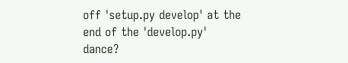off 'setup.py develop' at the end of the 'develop.py' dance?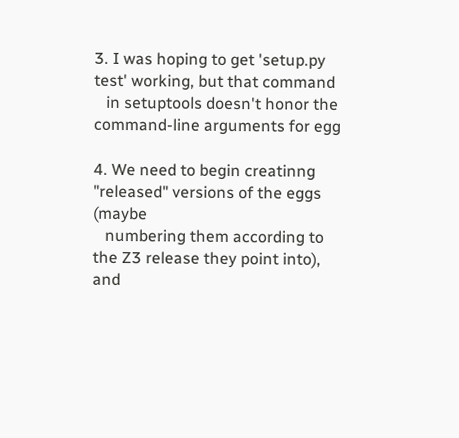3. I was hoping to get 'setup.py test' working, but that command
   in setuptools doesn't honor the command-line arguments for egg

4. We need to begin creatinng "released" versions of the eggs (maybe
   numbering them according to the Z3 release they point into), and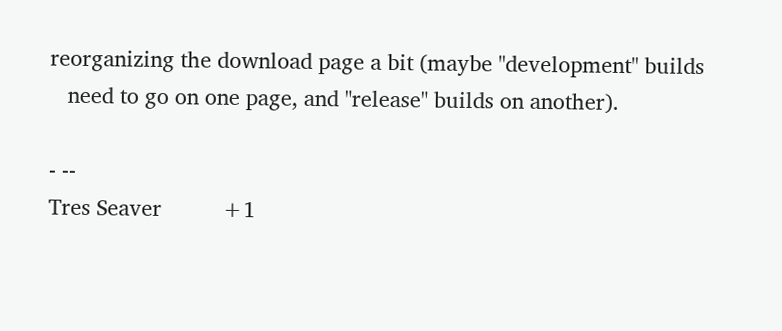reorganizing the download page a bit (maybe "development" builds
   need to go on one page, and "release" builds on another).

- --
Tres Seaver          +1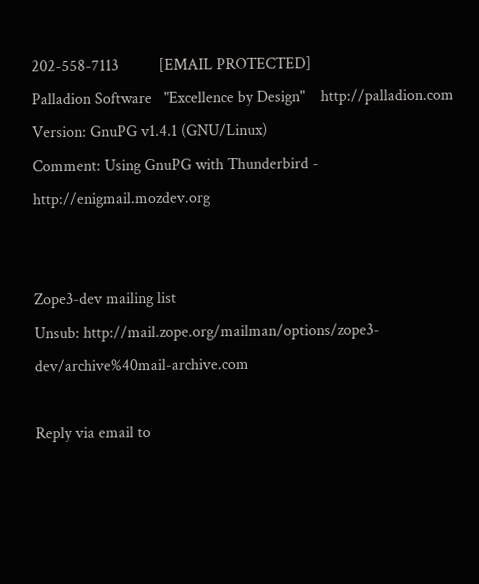202-558-7113          [EMAIL PROTECTED]
Palladion Software   "Excellence by Design"    http://palladion.com
Version: GnuPG v1.4.1 (GNU/Linux)
Comment: Using GnuPG with Thunderbird - http://enigmail.mozdev.org


Zope3-dev mailing list
Unsub: http://mail.zope.org/mailman/options/zope3-dev/archive%40mail-archive.com

Reply via email to